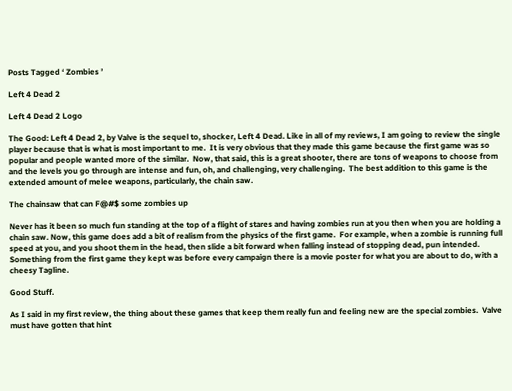Posts Tagged ‘ Zombies ’

Left 4 Dead 2

Left 4 Dead 2 Logo

The Good: Left 4 Dead 2, by Valve is the sequel to, shocker, Left 4 Dead. Like in all of my reviews, I am going to review the single player because that is what is most important to me.  It is very obvious that they made this game because the first game was so popular and people wanted more of the similar.  Now, that said, this is a great shooter, there are tons of weapons to choose from and the levels you go through are intense and fun, oh, and challenging, very challenging.  The best addition to this game is the extended amount of melee weapons, particularly, the chain saw.

The chainsaw that can F@#$ some zombies up

Never has it been so much fun standing at the top of a flight of stares and having zombies run at you then when you are holding a chain saw. Now, this game does add a bit of realism from the physics of the first game.  For example, when a zombie is running full speed at you, and you shoot them in the head, then slide a bit forward when falling instead of stopping dead, pun intended. Something from the first game they kept was before every campaign there is a movie poster for what you are about to do, with a cheesy Tagline.

Good Stuff.

As I said in my first review, the thing about these games that keep them really fun and feeling new are the special zombies.  Valve must have gotten that hint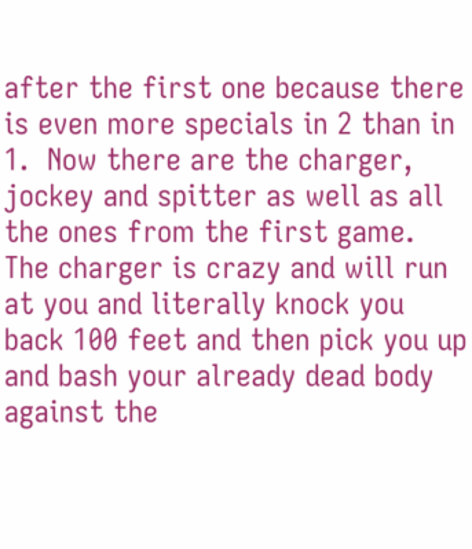after the first one because there is even more specials in 2 than in 1.  Now there are the charger, jockey and spitter as well as all the ones from the first game.  The charger is crazy and will run at you and literally knock you back 100 feet and then pick you up and bash your already dead body against the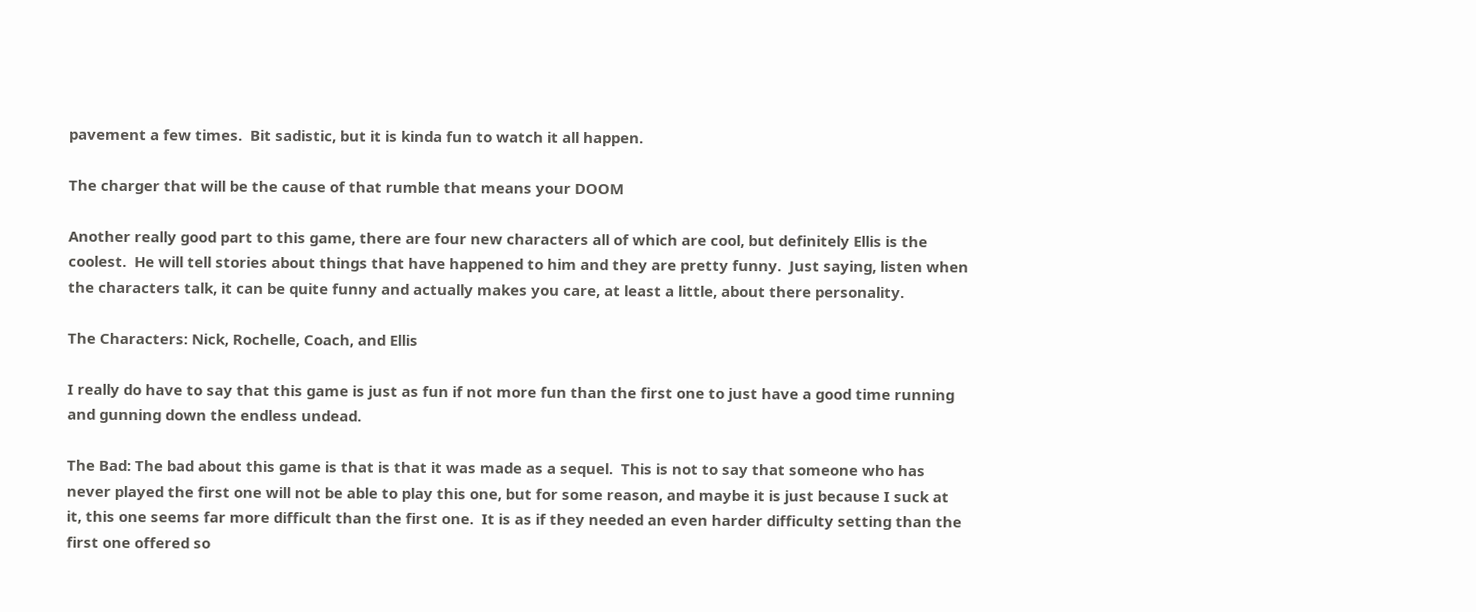pavement a few times.  Bit sadistic, but it is kinda fun to watch it all happen.

The charger that will be the cause of that rumble that means your DOOM

Another really good part to this game, there are four new characters all of which are cool, but definitely Ellis is the coolest.  He will tell stories about things that have happened to him and they are pretty funny.  Just saying, listen when the characters talk, it can be quite funny and actually makes you care, at least a little, about there personality.

The Characters: Nick, Rochelle, Coach, and Ellis

I really do have to say that this game is just as fun if not more fun than the first one to just have a good time running and gunning down the endless undead.

The Bad: The bad about this game is that is that it was made as a sequel.  This is not to say that someone who has never played the first one will not be able to play this one, but for some reason, and maybe it is just because I suck at it, this one seems far more difficult than the first one.  It is as if they needed an even harder difficulty setting than the first one offered so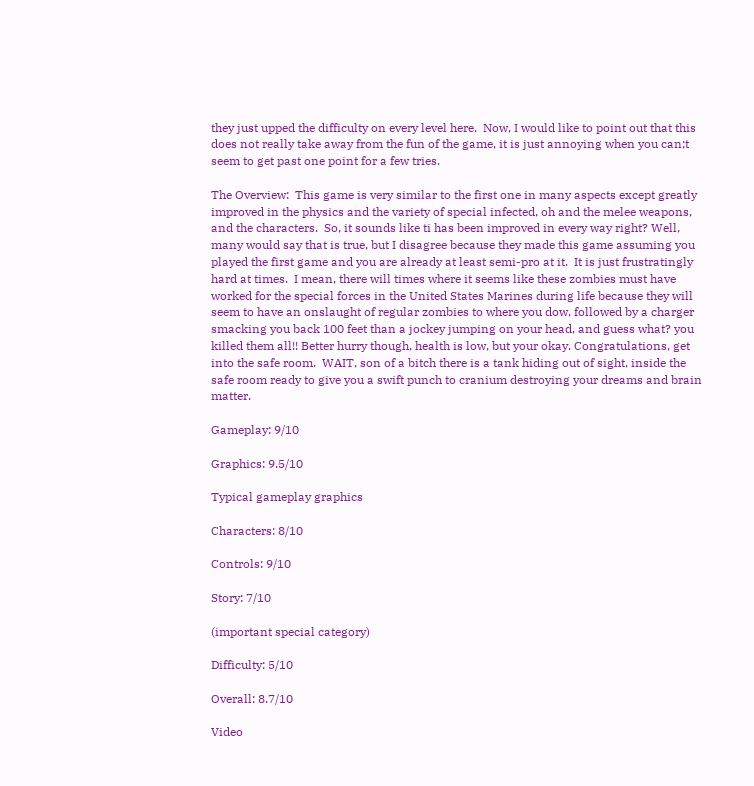they just upped the difficulty on every level here.  Now, I would like to point out that this does not really take away from the fun of the game, it is just annoying when you can;t seem to get past one point for a few tries.

The Overview:  This game is very similar to the first one in many aspects except greatly improved in the physics and the variety of special infected, oh and the melee weapons, and the characters.  So, it sounds like ti has been improved in every way right? Well, many would say that is true, but I disagree because they made this game assuming you played the first game and you are already at least semi-pro at it.  It is just frustratingly hard at times.  I mean, there will times where it seems like these zombies must have worked for the special forces in the United States Marines during life because they will seem to have an onslaught of regular zombies to where you dow, followed by a charger smacking you back 100 feet than a jockey jumping on your head, and guess what? you killed them all!! Better hurry though, health is low, but your okay. Congratulations, get into the safe room.  WAIT, son of a bitch there is a tank hiding out of sight, inside the safe room ready to give you a swift punch to cranium destroying your dreams and brain matter.

Gameplay: 9/10

Graphics: 9.5/10

Typical gameplay graphics

Characters: 8/10

Controls: 9/10

Story: 7/10

(important special category)

Difficulty: 5/10

Overall: 8.7/10

Video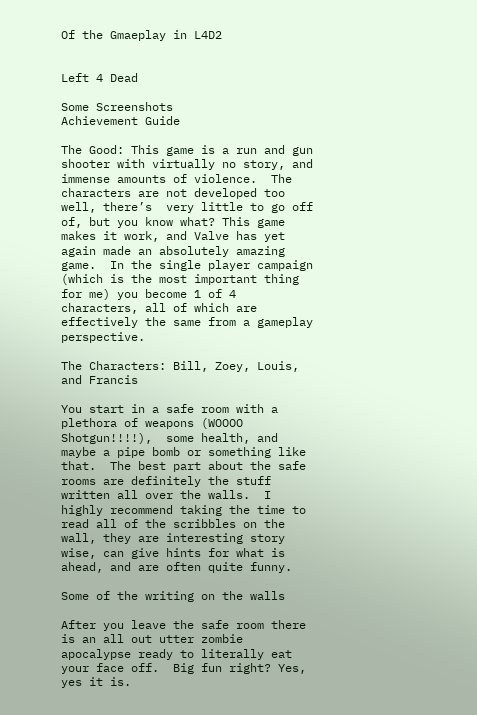Of the Gmaeplay in L4D2


Left 4 Dead

Some Screenshots
Achievement Guide

The Good: This game is a run and gun shooter with virtually no story, and immense amounts of violence.  The characters are not developed too well, there’s  very little to go off of, but you know what? This game makes it work, and Valve has yet again made an absolutely amazing game.  In the single player campaign (which is the most important thing for me) you become 1 of 4 characters, all of which are effectively the same from a gameplay perspective.

The Characters: Bill, Zoey, Louis, and Francis

You start in a safe room with a plethora of weapons (WOOOO Shotgun!!!!),  some health, and maybe a pipe bomb or something like that.  The best part about the safe rooms are definitely the stuff written all over the walls.  I highly recommend taking the time to read all of the scribbles on the wall, they are interesting story wise, can give hints for what is ahead, and are often quite funny.

Some of the writing on the walls

After you leave the safe room there is an all out utter zombie apocalypse ready to literally eat your face off.  Big fun right? Yes, yes it is.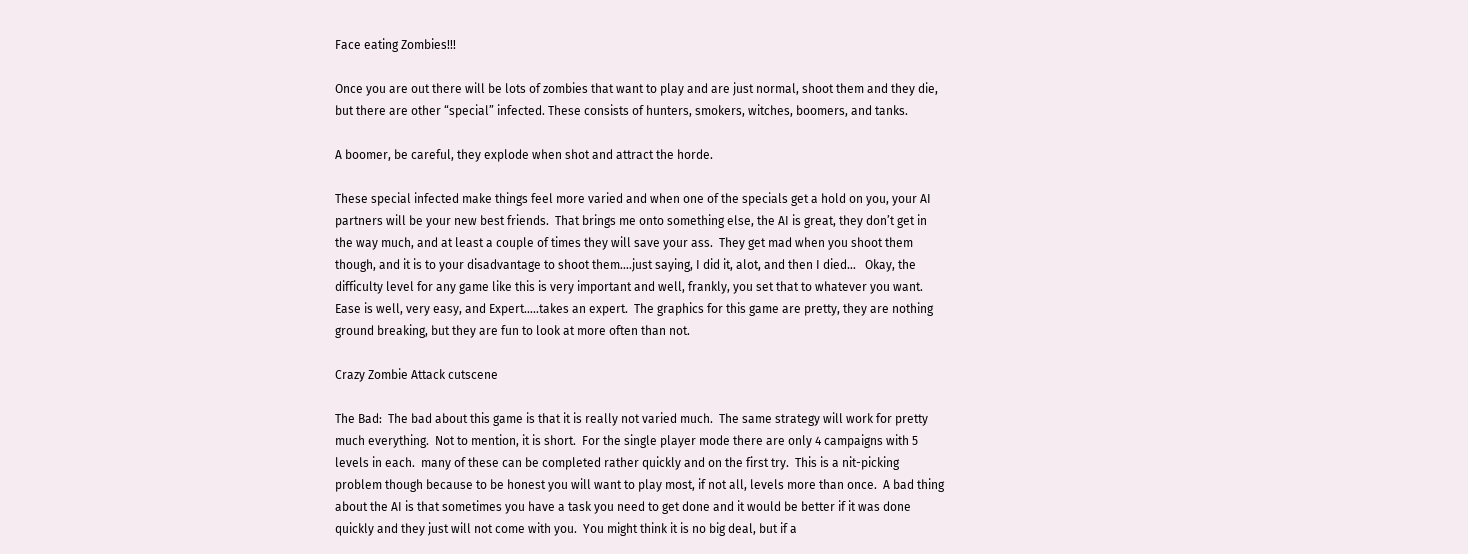Face eating Zombies!!!

Once you are out there will be lots of zombies that want to play and are just normal, shoot them and they die, but there are other “special” infected. These consists of hunters, smokers, witches, boomers, and tanks.

A boomer, be careful, they explode when shot and attract the horde.

These special infected make things feel more varied and when one of the specials get a hold on you, your AI partners will be your new best friends.  That brings me onto something else, the AI is great, they don’t get in the way much, and at least a couple of times they will save your ass.  They get mad when you shoot them though, and it is to your disadvantage to shoot them….just saying, I did it, alot, and then I died…   Okay, the difficulty level for any game like this is very important and well, frankly, you set that to whatever you want.  Ease is well, very easy, and Expert…..takes an expert.  The graphics for this game are pretty, they are nothing ground breaking, but they are fun to look at more often than not.

Crazy Zombie Attack cutscene

The Bad:  The bad about this game is that it is really not varied much.  The same strategy will work for pretty much everything.  Not to mention, it is short.  For the single player mode there are only 4 campaigns with 5 levels in each.  many of these can be completed rather quickly and on the first try.  This is a nit-picking problem though because to be honest you will want to play most, if not all, levels more than once.  A bad thing about the AI is that sometimes you have a task you need to get done and it would be better if it was done quickly and they just will not come with you.  You might think it is no big deal, but if a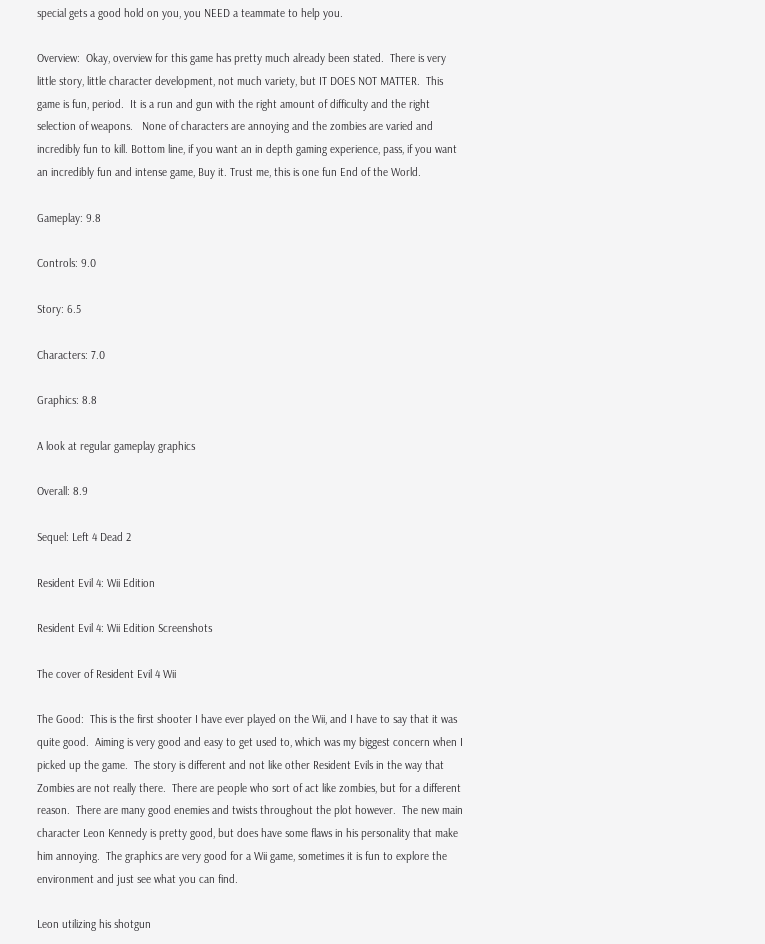special gets a good hold on you, you NEED a teammate to help you.

Overview:  Okay, overview for this game has pretty much already been stated.  There is very little story, little character development, not much variety, but IT DOES NOT MATTER.  This game is fun, period.  It is a run and gun with the right amount of difficulty and the right selection of weapons.   None of characters are annoying and the zombies are varied and incredibly fun to kill. Bottom line, if you want an in depth gaming experience, pass, if you want an incredibly fun and intense game, Buy it. Trust me, this is one fun End of the World.

Gameplay: 9.8

Controls: 9.0

Story: 6.5

Characters: 7.0

Graphics: 8.8

A look at regular gameplay graphics

Overall: 8.9

Sequel: Left 4 Dead 2

Resident Evil 4: Wii Edition

Resident Evil 4: Wii Edition Screenshots

The cover of Resident Evil 4 Wii

The Good:  This is the first shooter I have ever played on the Wii, and I have to say that it was quite good.  Aiming is very good and easy to get used to, which was my biggest concern when I picked up the game.  The story is different and not like other Resident Evils in the way that Zombies are not really there.  There are people who sort of act like zombies, but for a different reason.  There are many good enemies and twists throughout the plot however.  The new main character Leon Kennedy is pretty good, but does have some flaws in his personality that make him annoying.  The graphics are very good for a Wii game, sometimes it is fun to explore the environment and just see what you can find.

Leon utilizing his shotgun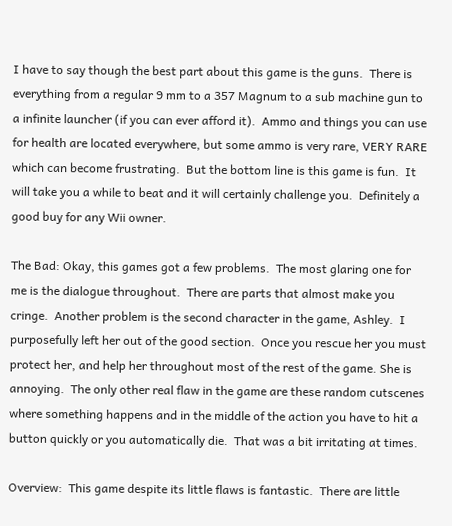I have to say though the best part about this game is the guns.  There is everything from a regular 9 mm to a 357 Magnum to a sub machine gun to a infinite launcher (if you can ever afford it).  Ammo and things you can use for health are located everywhere, but some ammo is very rare, VERY RARE which can become frustrating.  But the bottom line is this game is fun.  It will take you a while to beat and it will certainly challenge you.  Definitely a good buy for any Wii owner.

The Bad: Okay, this games got a few problems.  The most glaring one for me is the dialogue throughout.  There are parts that almost make you cringe.  Another problem is the second character in the game, Ashley.  I purposefully left her out of the good section.  Once you rescue her you must protect her, and help her throughout most of the rest of the game. She is annoying.  The only other real flaw in the game are these random cutscenes where something happens and in the middle of the action you have to hit a button quickly or you automatically die.  That was a bit irritating at times.

Overview:  This game despite its little flaws is fantastic.  There are little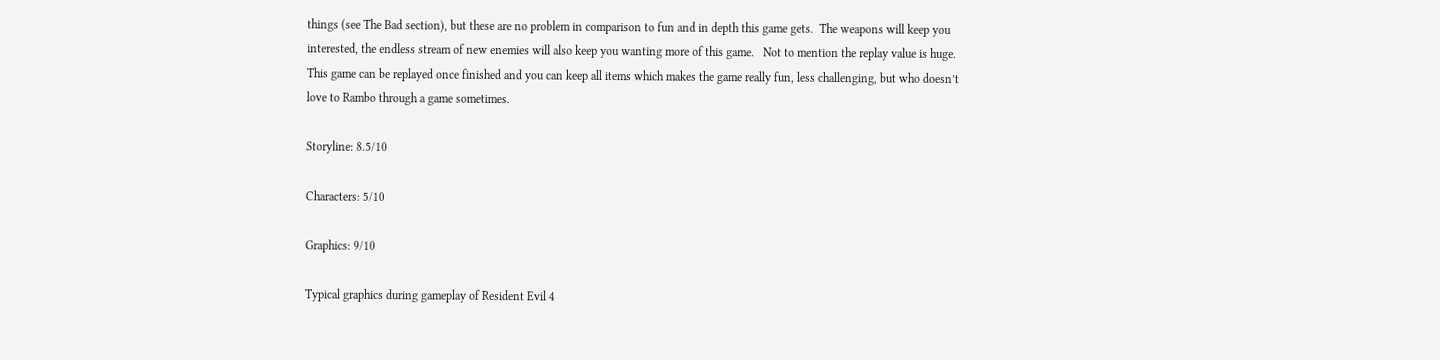things (see The Bad section), but these are no problem in comparison to fun and in depth this game gets.  The weapons will keep you interested, the endless stream of new enemies will also keep you wanting more of this game.   Not to mention the replay value is huge.  This game can be replayed once finished and you can keep all items which makes the game really fun, less challenging, but who doesn’t love to Rambo through a game sometimes.

Storyline: 8.5/10

Characters: 5/10

Graphics: 9/10

Typical graphics during gameplay of Resident Evil 4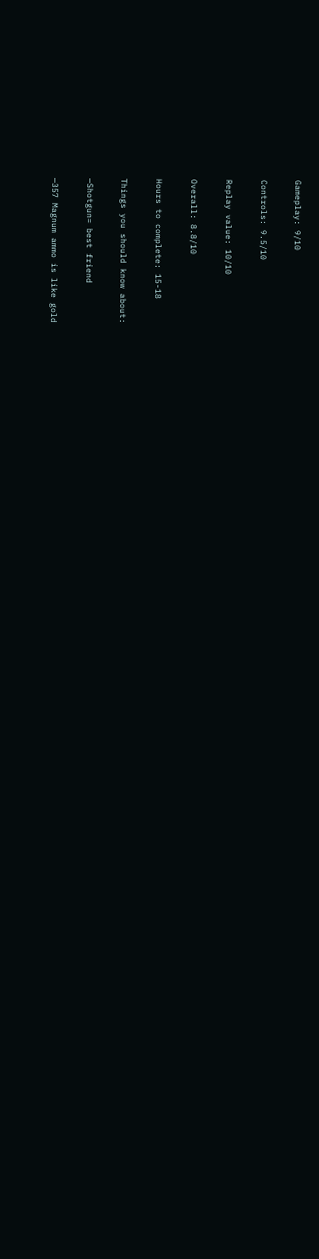Gameplay: 9/10

Controls: 9.5/10

Replay value: 10/10

Overall: 8.8/10

Hours to complete: 15-18

Things you should know about:

—Shotgun= best friend

—357 Magnum ammo is like gold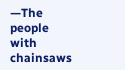—The people with chainsaws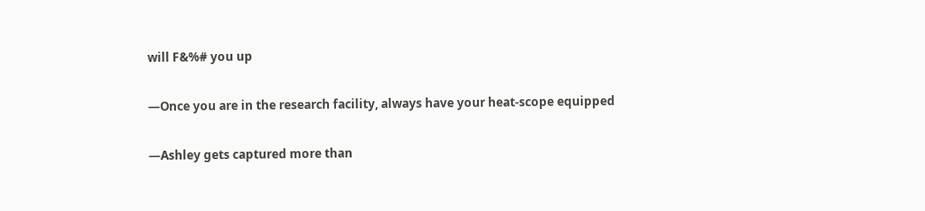will F&%# you up

—Once you are in the research facility, always have your heat-scope equipped

—Ashley gets captured more than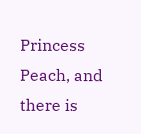Princess Peach, and there is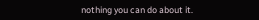nothing you can do about it.